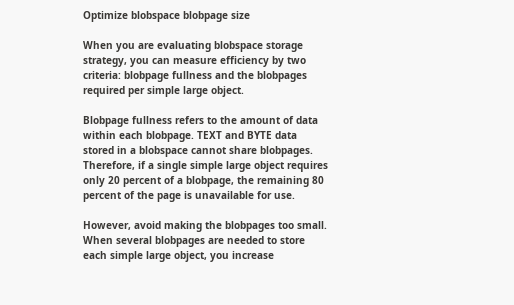Optimize blobspace blobpage size

When you are evaluating blobspace storage strategy, you can measure efficiency by two criteria: blobpage fullness and the blobpages required per simple large object.

Blobpage fullness refers to the amount of data within each blobpage. TEXT and BYTE data stored in a blobspace cannot share blobpages. Therefore, if a single simple large object requires only 20 percent of a blobpage, the remaining 80 percent of the page is unavailable for use.

However, avoid making the blobpages too small. When several blobpages are needed to store each simple large object, you increase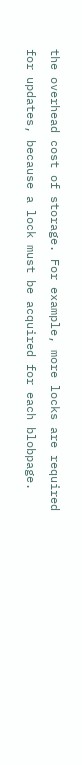the overhead cost of storage. For example, more locks are required for updates, because a lock must be acquired for each blobpage.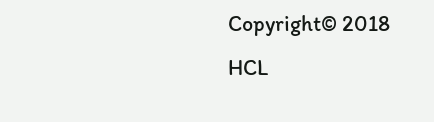Copyright© 2018 HCL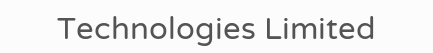Technologies Limited